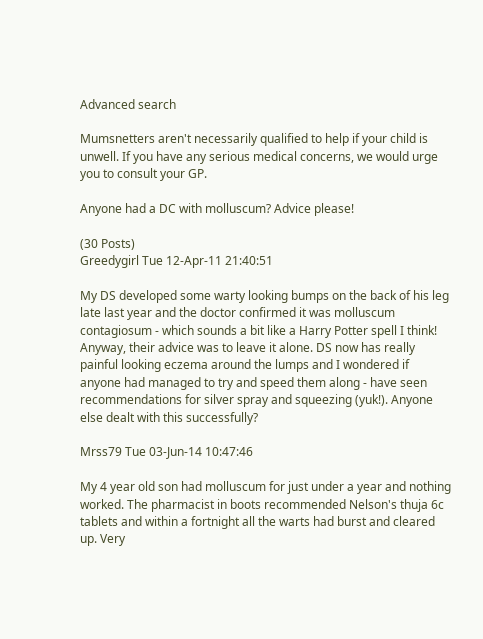Advanced search

Mumsnetters aren't necessarily qualified to help if your child is unwell. If you have any serious medical concerns, we would urge you to consult your GP.

Anyone had a DC with molluscum? Advice please!

(30 Posts)
Greedygirl Tue 12-Apr-11 21:40:51

My DS developed some warty looking bumps on the back of his leg late last year and the doctor confirmed it was molluscum contagiosum - which sounds a bit like a Harry Potter spell I think! Anyway, their advice was to leave it alone. DS now has really painful looking eczema around the lumps and I wondered if anyone had managed to try and speed them along - have seen recommendations for silver spray and squeezing (yuk!). Anyone else dealt with this successfully?

Mrss79 Tue 03-Jun-14 10:47:46

My 4 year old son had molluscum for just under a year and nothing worked. The pharmacist in boots recommended Nelson's thuja 6c tablets and within a fortnight all the warts had burst and cleared up. Very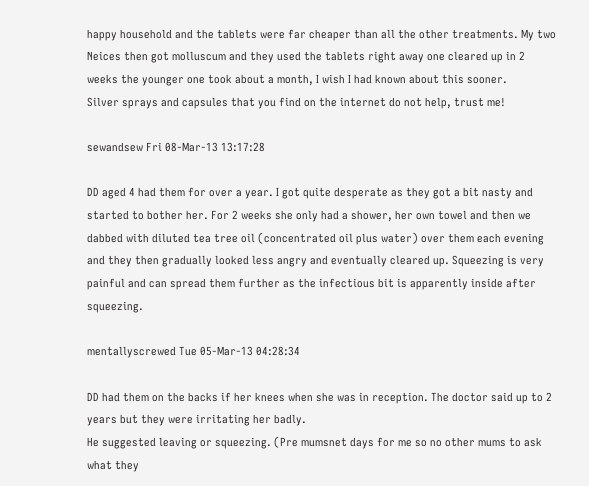happy household and the tablets were far cheaper than all the other treatments. My two Neices then got molluscum and they used the tablets right away one cleared up in 2 weeks the younger one took about a month, I wish I had known about this sooner.
Silver sprays and capsules that you find on the internet do not help, trust me!

sewandsew Fri 08-Mar-13 13:17:28

DD aged 4 had them for over a year. I got quite desperate as they got a bit nasty and started to bother her. For 2 weeks she only had a shower, her own towel and then we dabbed with diluted tea tree oil (concentrated oil plus water) over them each evening and they then gradually looked less angry and eventually cleared up. Squeezing is very painful and can spread them further as the infectious bit is apparently inside after squeezing.

mentallyscrewed Tue 05-Mar-13 04:28:34

DD had them on the backs if her knees when she was in reception. The doctor said up to 2 years but they were irritating her badly.
He suggested leaving or squeezing. (Pre mumsnet days for me so no other mums to ask what they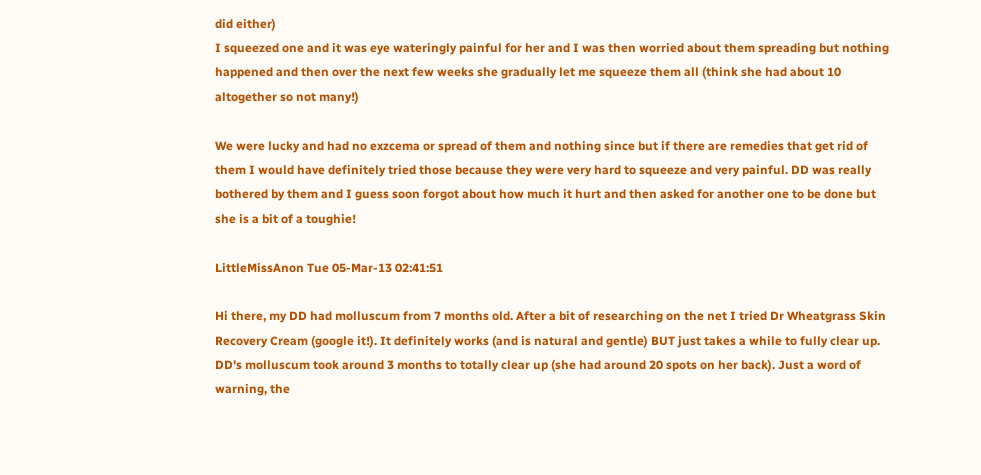did either)
I squeezed one and it was eye wateringly painful for her and I was then worried about them spreading but nothing happened and then over the next few weeks she gradually let me squeeze them all (think she had about 10 altogether so not many!)

We were lucky and had no exzcema or spread of them and nothing since but if there are remedies that get rid of them I would have definitely tried those because they were very hard to squeeze and very painful. DD was really bothered by them and I guess soon forgot about how much it hurt and then asked for another one to be done but she is a bit of a toughie!

LittleMissAnon Tue 05-Mar-13 02:41:51

Hi there, my DD had molluscum from 7 months old. After a bit of researching on the net I tried Dr Wheatgrass Skin Recovery Cream (google it!). It definitely works (and is natural and gentle) BUT just takes a while to fully clear up. DD's molluscum took around 3 months to totally clear up (she had around 20 spots on her back). Just a word of warning, the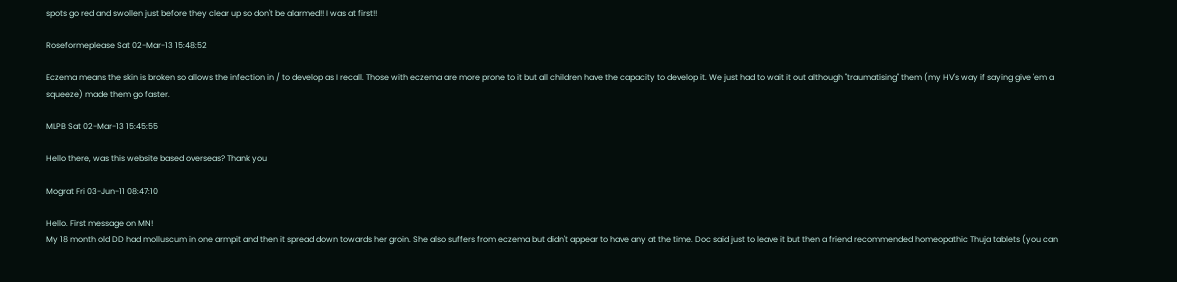spots go red and swollen just before they clear up so don't be alarmed!! I was at first!!

Roseformeplease Sat 02-Mar-13 15:48:52

Eczema means the skin is broken so allows the infection in / to develop as I recall. Those with eczema are more prone to it but all children have the capacity to develop it. We just had to wait it out although "traumatising" them (my HV's way if saying give 'em a squeeze) made them go faster.

MLPB Sat 02-Mar-13 15:45:55

Hello there, was this website based overseas? Thank you

Mograt Fri 03-Jun-11 08:47:10

Hello. First message on MN!
My 18 month old DD had molluscum in one armpit and then it spread down towards her groin. She also suffers from eczema but didn't appear to have any at the time. Doc said just to leave it but then a friend recommended homeopathic Thuja tablets (you can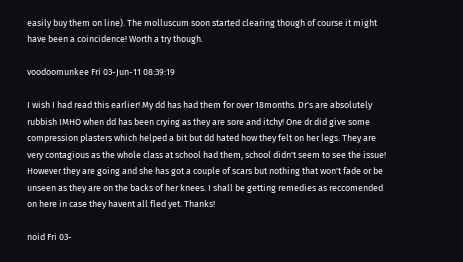easily buy them on line). The molluscum soon started clearing though of course it might have been a coincidence! Worth a try though.

voodoomunkee Fri 03-Jun-11 08:39:19

I wish I had read this earlier! My dd has had them for over 18months. Dr's are absolutely rubbish IMHO when dd has been crying as they are sore and itchy! One dr did give some compression plasters which helped a bit but dd hated how they felt on her legs. They are very contagious as the whole class at school had them, school didn't seem to see the issue! However they are going and she has got a couple of scars but nothing that won't fade or be unseen as they are on the backs of her knees. I shall be getting remedies as reccomended on here in case they havent all fled yet. Thanks!

noid Fri 03-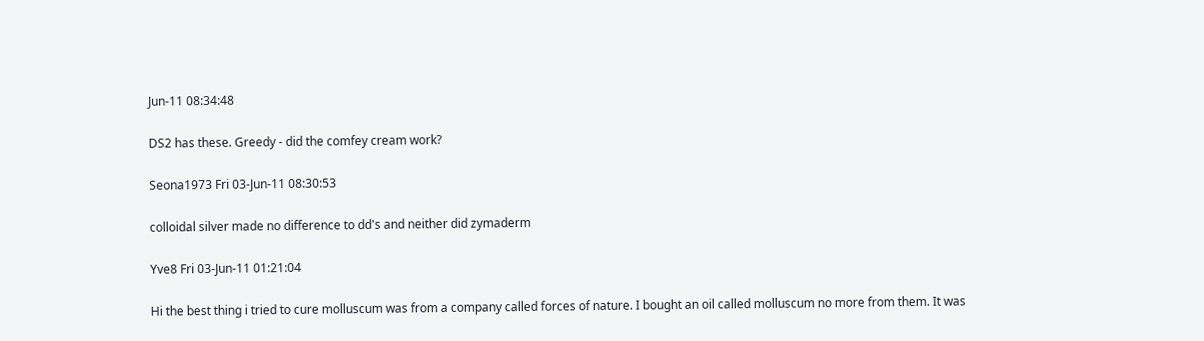Jun-11 08:34:48

DS2 has these. Greedy - did the comfey cream work?

Seona1973 Fri 03-Jun-11 08:30:53

colloidal silver made no difference to dd's and neither did zymaderm

Yve8 Fri 03-Jun-11 01:21:04

Hi the best thing i tried to cure molluscum was from a company called forces of nature. I bought an oil called molluscum no more from them. It was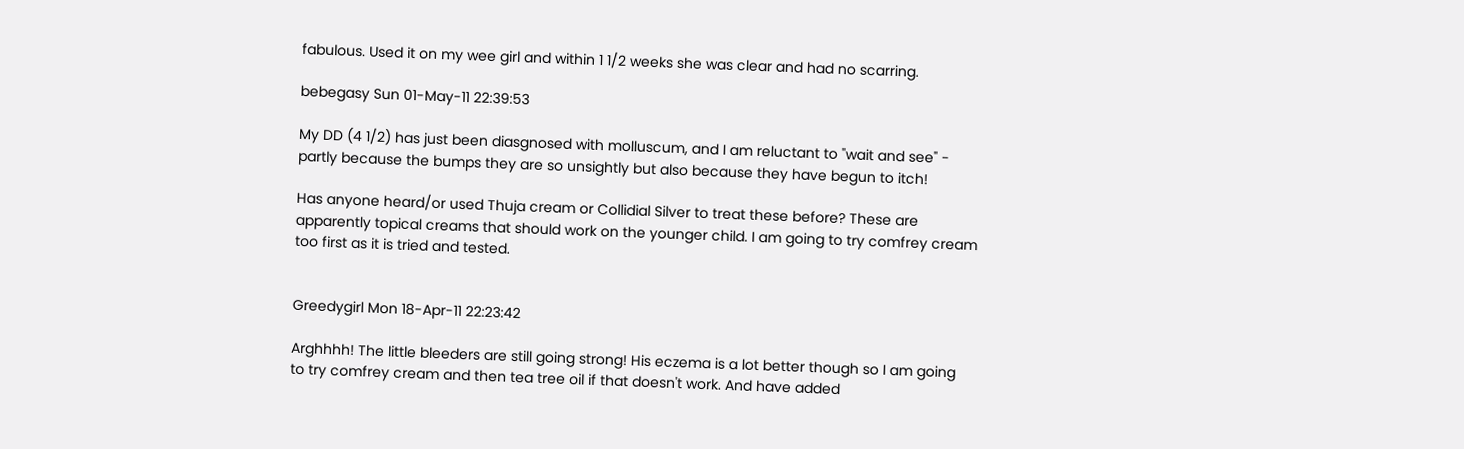fabulous. Used it on my wee girl and within 1 1/2 weeks she was clear and had no scarring.

bebegasy Sun 01-May-11 22:39:53

My DD (4 1/2) has just been diasgnosed with molluscum, and I am reluctant to "wait and see" - partly because the bumps they are so unsightly but also because they have begun to itch!

Has anyone heard/or used Thuja cream or Collidial Silver to treat these before? These are apparently topical creams that should work on the younger child. I am going to try comfrey cream too first as it is tried and tested.


Greedygirl Mon 18-Apr-11 22:23:42

Arghhhh! The little bleeders are still going strong! His eczema is a lot better though so I am going to try comfrey cream and then tea tree oil if that doesn't work. And have added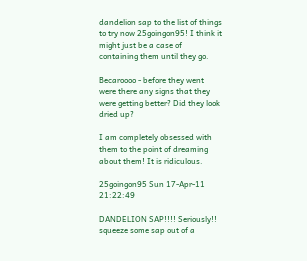dandelion sap to the list of things to try now 25goingon95! I think it might just be a case of containing them until they go.

Becaroooo - before they went were there any signs that they were getting better? Did they look dried up?

I am completely obsessed with them to the point of dreaming about them! It is ridiculous.

25goingon95 Sun 17-Apr-11 21:22:49

DANDELION SAP!!!! Seriously!! squeeze some sap out of a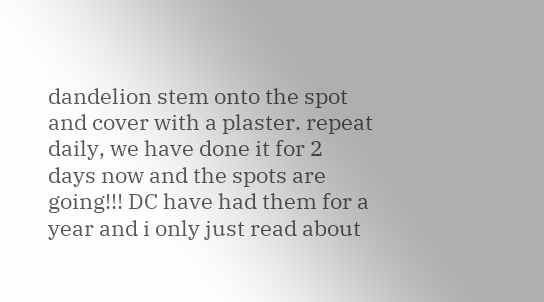dandelion stem onto the spot and cover with a plaster. repeat daily, we have done it for 2 days now and the spots are going!!! DC have had them for a year and i only just read about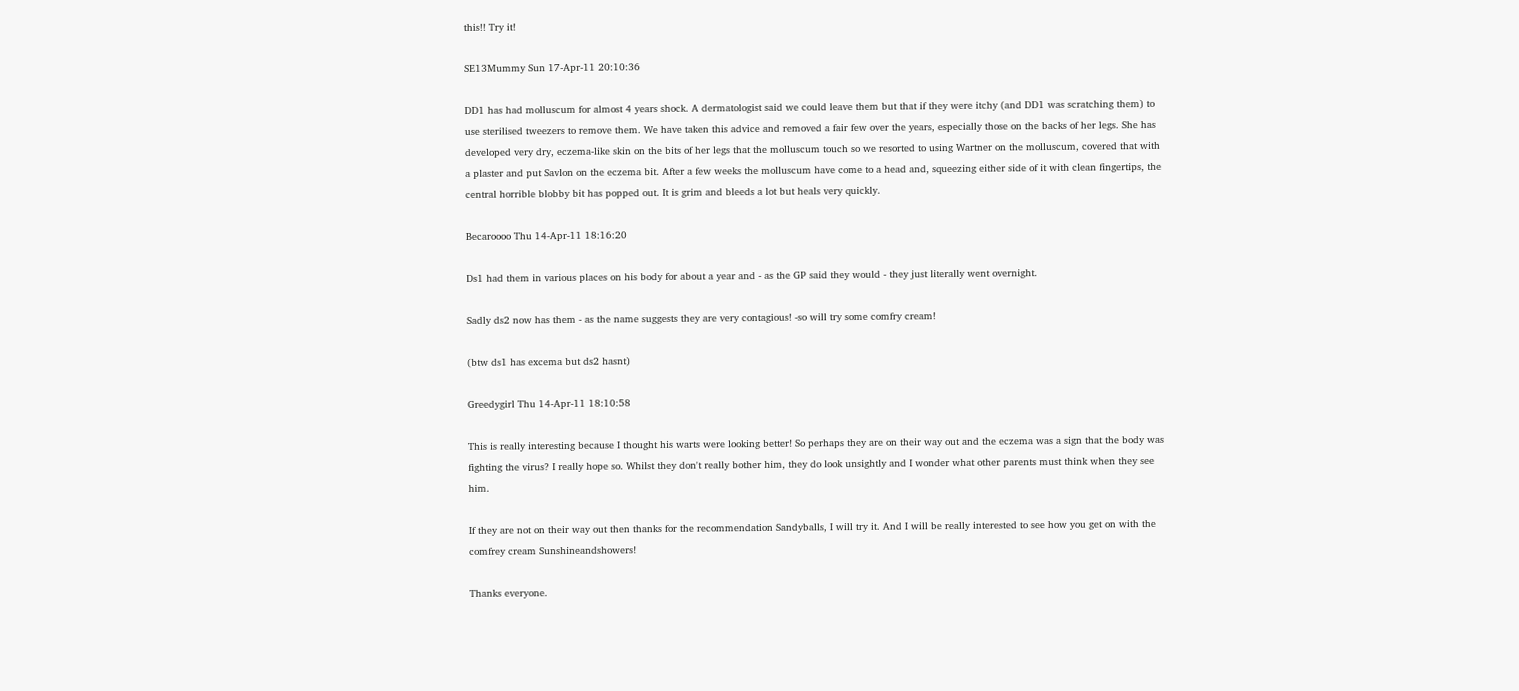this!! Try it!

SE13Mummy Sun 17-Apr-11 20:10:36

DD1 has had molluscum for almost 4 years shock. A dermatologist said we could leave them but that if they were itchy (and DD1 was scratching them) to use sterilised tweezers to remove them. We have taken this advice and removed a fair few over the years, especially those on the backs of her legs. She has developed very dry, eczema-like skin on the bits of her legs that the molluscum touch so we resorted to using Wartner on the molluscum, covered that with a plaster and put Savlon on the eczema bit. After a few weeks the molluscum have come to a head and, squeezing either side of it with clean fingertips, the central horrible blobby bit has popped out. It is grim and bleeds a lot but heals very quickly.

Becaroooo Thu 14-Apr-11 18:16:20

Ds1 had them in various places on his body for about a year and - as the GP said they would - they just literally went overnight.

Sadly ds2 now has them - as the name suggests they are very contagious! -so will try some comfry cream!

(btw ds1 has excema but ds2 hasnt)

Greedygirl Thu 14-Apr-11 18:10:58

This is really interesting because I thought his warts were looking better! So perhaps they are on their way out and the eczema was a sign that the body was fighting the virus? I really hope so. Whilst they don't really bother him, they do look unsightly and I wonder what other parents must think when they see him.

If they are not on their way out then thanks for the recommendation Sandyballs, I will try it. And I will be really interested to see how you get on with the comfrey cream Sunshineandshowers!

Thanks everyone.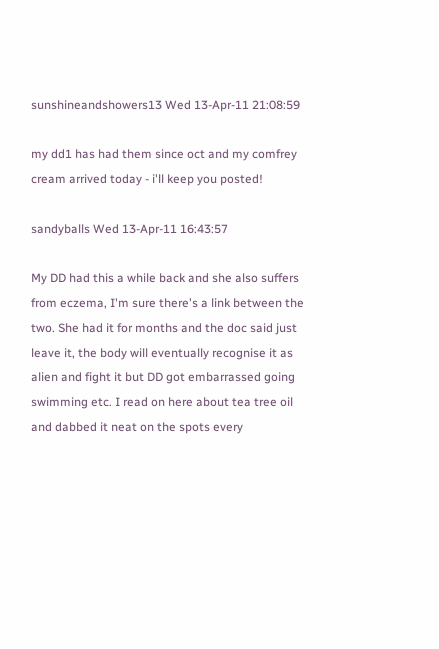sunshineandshowers13 Wed 13-Apr-11 21:08:59

my dd1 has had them since oct and my comfrey cream arrived today - i'll keep you posted!

sandyballs Wed 13-Apr-11 16:43:57

My DD had this a while back and she also suffers from eczema, I'm sure there's a link between the two. She had it for months and the doc said just leave it, the body will eventually recognise it as alien and fight it but DD got embarrassed going swimming etc. I read on here about tea tree oil and dabbed it neat on the spots every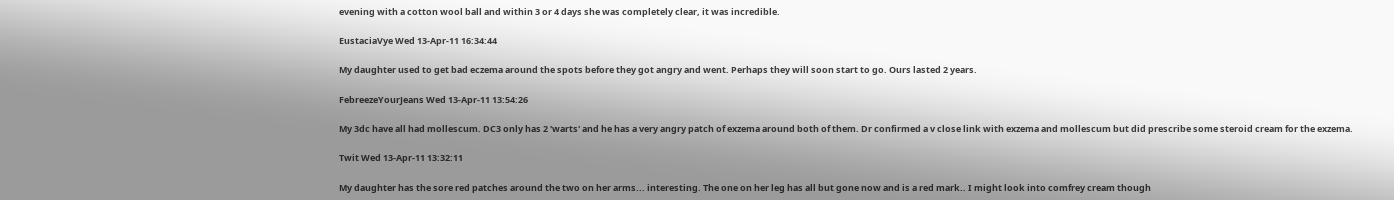evening with a cotton wool ball and within 3 or 4 days she was completely clear, it was incredible.

EustaciaVye Wed 13-Apr-11 16:34:44

My daughter used to get bad eczema around the spots before they got angry and went. Perhaps they will soon start to go. Ours lasted 2 years.

FebreezeYourJeans Wed 13-Apr-11 13:54:26

My 3dc have all had mollescum. DC3 only has 2 'warts' and he has a very angry patch of exzema around both of them. Dr confirmed a v close link with exzema and mollescum but did prescribe some steroid cream for the exzema.

Twit Wed 13-Apr-11 13:32:11

My daughter has the sore red patches around the two on her arms... interesting. The one on her leg has all but gone now and is a red mark.. I might look into comfrey cream though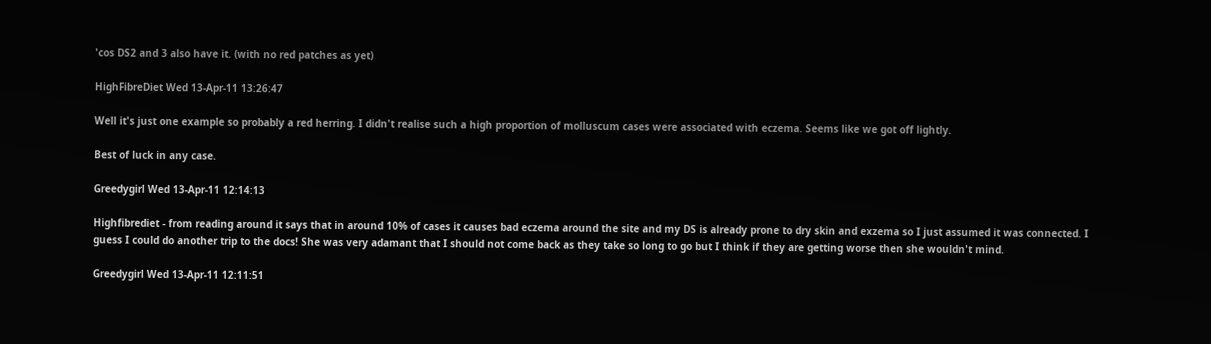'cos DS2 and 3 also have it. (with no red patches as yet)

HighFibreDiet Wed 13-Apr-11 13:26:47

Well it's just one example so probably a red herring. I didn't realise such a high proportion of molluscum cases were associated with eczema. Seems like we got off lightly.

Best of luck in any case.

Greedygirl Wed 13-Apr-11 12:14:13

Highfibrediet - from reading around it says that in around 10% of cases it causes bad eczema around the site and my DS is already prone to dry skin and exzema so I just assumed it was connected. I guess I could do another trip to the docs! She was very adamant that I should not come back as they take so long to go but I think if they are getting worse then she wouldn't mind.

Greedygirl Wed 13-Apr-11 12:11:51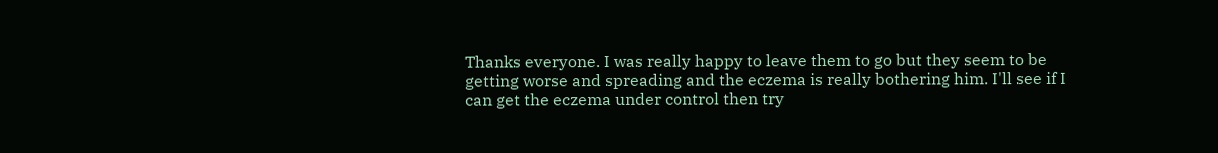Thanks everyone. I was really happy to leave them to go but they seem to be getting worse and spreading and the eczema is really bothering him. I'll see if I can get the eczema under control then try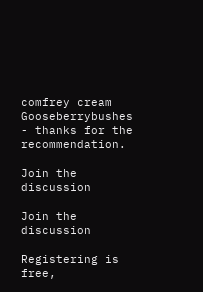comfrey cream Gooseberrybushes - thanks for the recommendation.

Join the discussion

Join the discussion

Registering is free,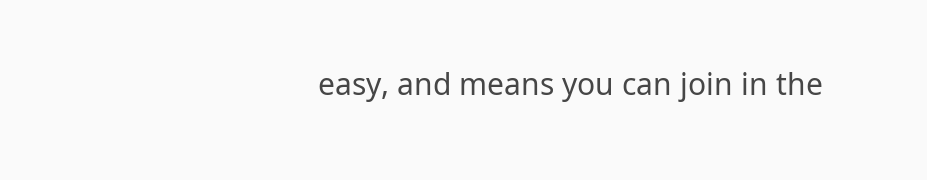easy, and means you can join in the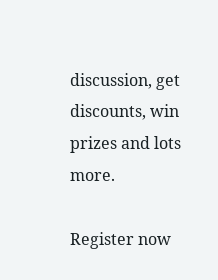discussion, get discounts, win prizes and lots more.

Register now